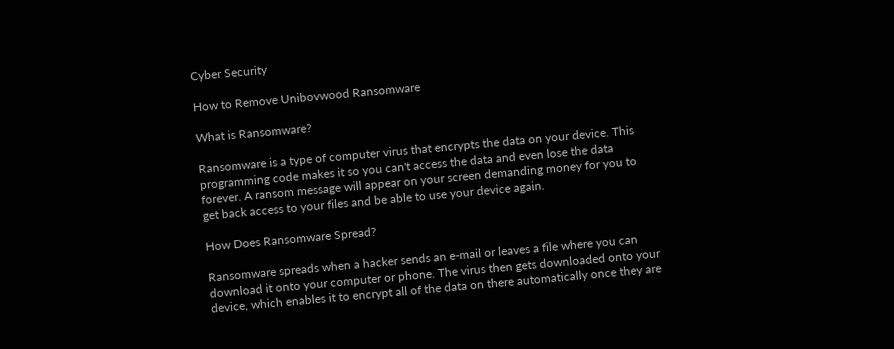Cyber Security

How to Remove Unibovwood Ransomware

What is Ransomware?

Ransomware is a type of computer virus that encrypts the data on your device. This programming code makes it so you can't access the data and even lose the data forever. A ransom message will appear on your screen demanding money for you to get back access to your files and be able to use your device again.

How Does Ransomware Spread?

Ransomware spreads when a hacker sends an e-mail or leaves a file where you can download it onto your computer or phone. The virus then gets downloaded onto your device, which enables it to encrypt all of the data on there automatically once they are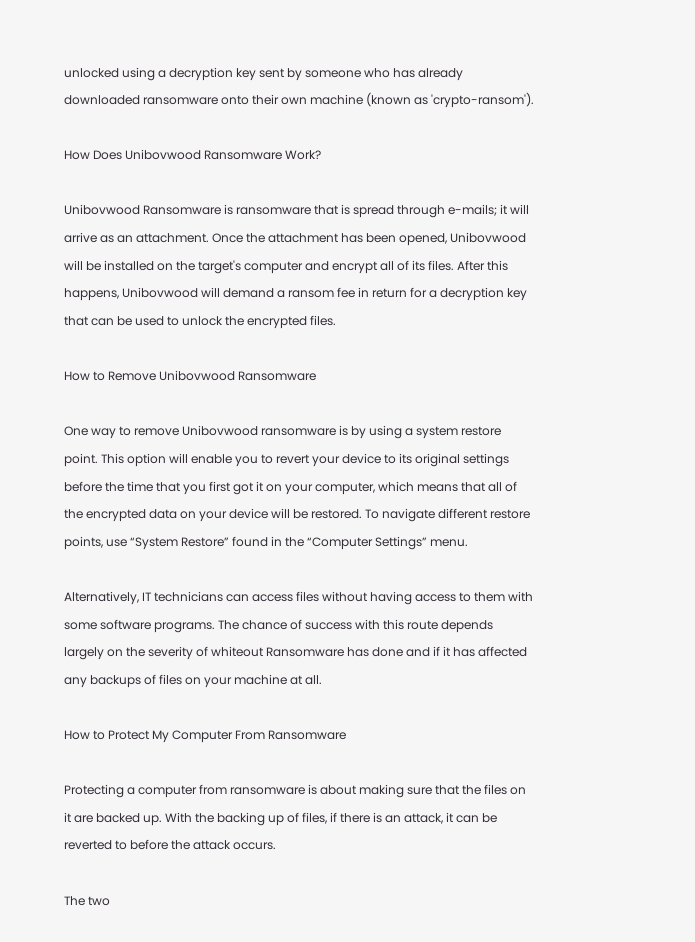unlocked using a decryption key sent by someone who has already downloaded ransomware onto their own machine (known as 'crypto-ransom').

How Does Unibovwood Ransomware Work?

Unibovwood Ransomware is ransomware that is spread through e-mails; it will arrive as an attachment. Once the attachment has been opened, Unibovwood will be installed on the target's computer and encrypt all of its files. After this happens, Unibovwood will demand a ransom fee in return for a decryption key that can be used to unlock the encrypted files.

How to Remove Unibovwood Ransomware

One way to remove Unibovwood ransomware is by using a system restore point. This option will enable you to revert your device to its original settings before the time that you first got it on your computer, which means that all of the encrypted data on your device will be restored. To navigate different restore points, use “System Restore” found in the “Computer Settings” menu.

Alternatively, IT technicians can access files without having access to them with some software programs. The chance of success with this route depends largely on the severity of whiteout Ransomware has done and if it has affected any backups of files on your machine at all.

How to Protect My Computer From Ransomware

Protecting a computer from ransomware is about making sure that the files on it are backed up. With the backing up of files, if there is an attack, it can be reverted to before the attack occurs.

The two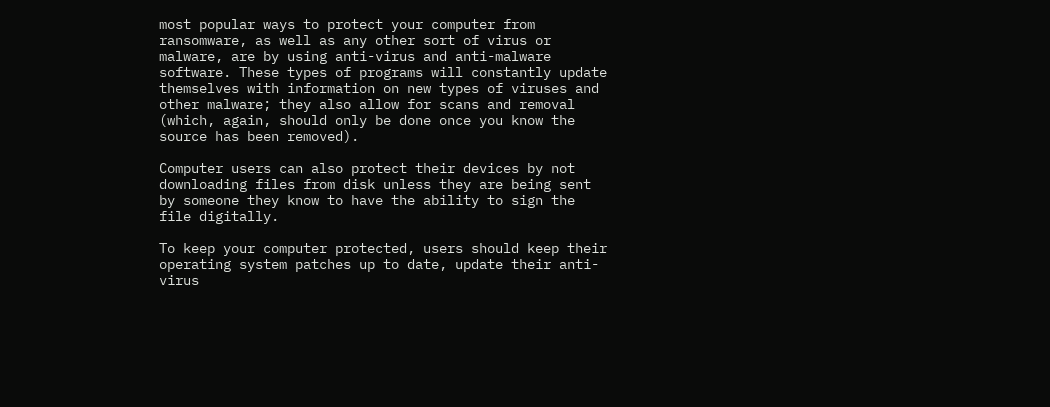most popular ways to protect your computer from ransomware, as well as any other sort of virus or malware, are by using anti-virus and anti-malware software. These types of programs will constantly update themselves with information on new types of viruses and other malware; they also allow for scans and removal (which, again, should only be done once you know the source has been removed).

Computer users can also protect their devices by not downloading files from disk unless they are being sent by someone they know to have the ability to sign the file digitally.

To keep your computer protected, users should keep their operating system patches up to date, update their anti-virus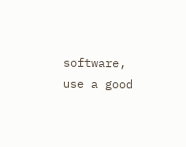software, use a good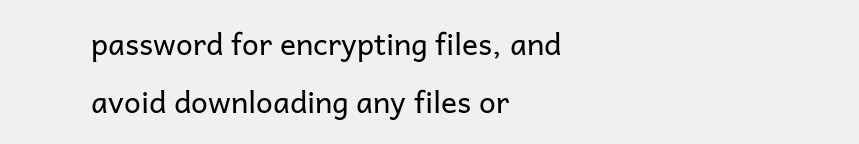password for encrypting files, and avoid downloading any files or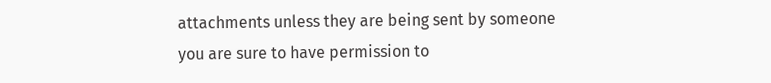attachments unless they are being sent by someone you are sure to have permission to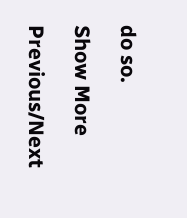do so.

Show More

Previous/Next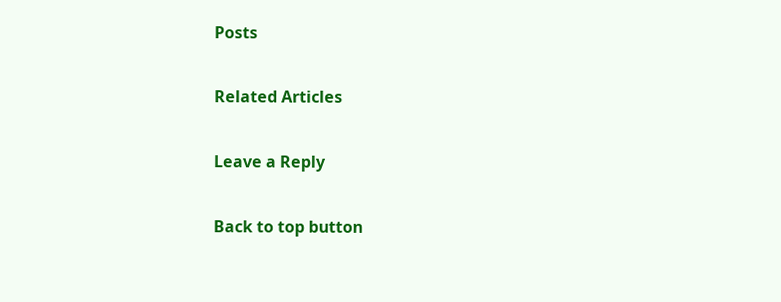Posts

Related Articles

Leave a Reply

Back to top button